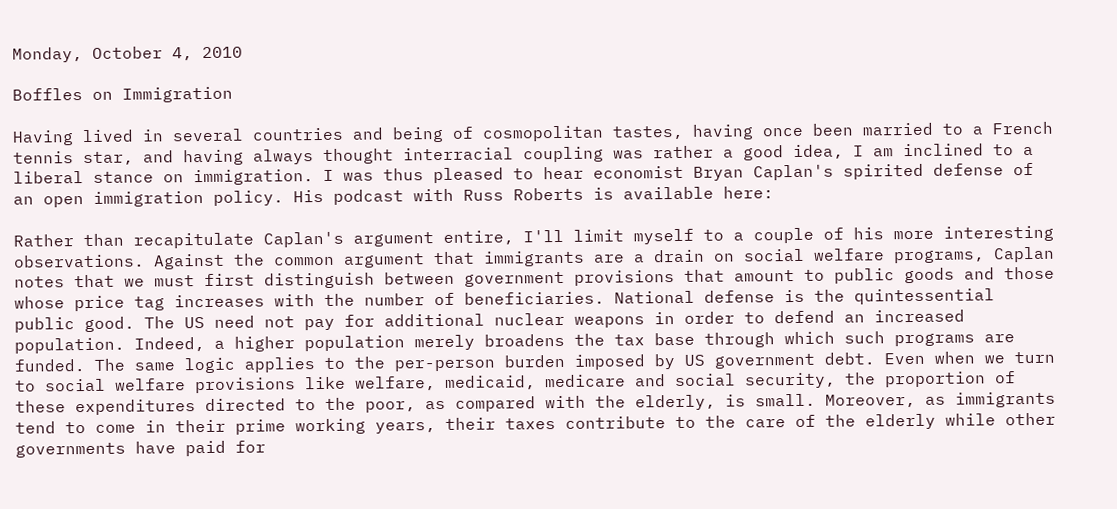Monday, October 4, 2010

Boffles on Immigration

Having lived in several countries and being of cosmopolitan tastes, having once been married to a French tennis star, and having always thought interracial coupling was rather a good idea, I am inclined to a liberal stance on immigration. I was thus pleased to hear economist Bryan Caplan's spirited defense of an open immigration policy. His podcast with Russ Roberts is available here:

Rather than recapitulate Caplan's argument entire, I'll limit myself to a couple of his more interesting observations. Against the common argument that immigrants are a drain on social welfare programs, Caplan notes that we must first distinguish between government provisions that amount to public goods and those whose price tag increases with the number of beneficiaries. National defense is the quintessential public good. The US need not pay for additional nuclear weapons in order to defend an increased population. Indeed, a higher population merely broadens the tax base through which such programs are funded. The same logic applies to the per-person burden imposed by US government debt. Even when we turn to social welfare provisions like welfare, medicaid, medicare and social security, the proportion of these expenditures directed to the poor, as compared with the elderly, is small. Moreover, as immigrants tend to come in their prime working years, their taxes contribute to the care of the elderly while other governments have paid for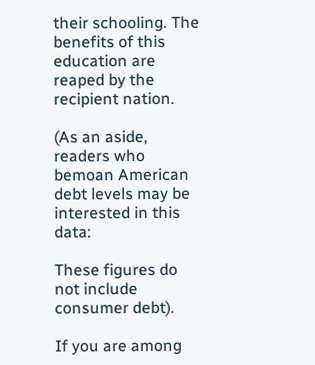their schooling. The benefits of this education are reaped by the recipient nation.

(As an aside, readers who bemoan American debt levels may be interested in this data:

These figures do not include consumer debt).

If you are among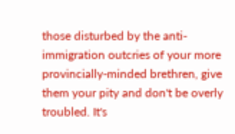those disturbed by the anti-immigration outcries of your more provincially-minded brethren, give them your pity and don't be overly troubled. It's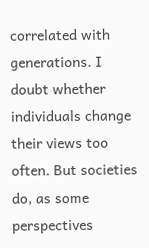correlated with generations. I doubt whether individuals change their views too often. But societies do, as some perspectives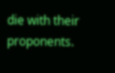die with their proponents.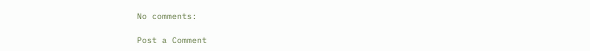No comments:

Post a Comment